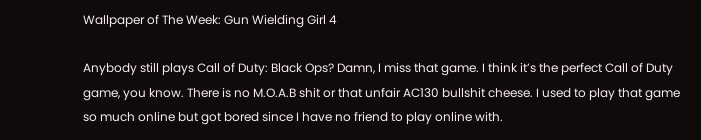Wallpaper of The Week: Gun Wielding Girl 4

Anybody still plays Call of Duty: Black Ops? Damn, I miss that game. I think it’s the perfect Call of Duty game, you know. There is no M.O.A.B shit or that unfair AC130 bullshit cheese. I used to play that game so much online but got bored since I have no friend to play online with.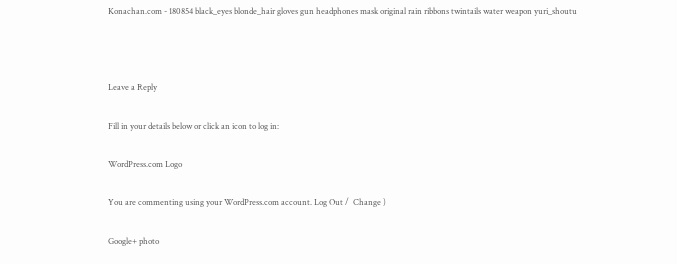Konachan.com - 180854 black_eyes blonde_hair gloves gun headphones mask original rain ribbons twintails water weapon yuri_shoutu



Leave a Reply

Fill in your details below or click an icon to log in:

WordPress.com Logo

You are commenting using your WordPress.com account. Log Out /  Change )

Google+ photo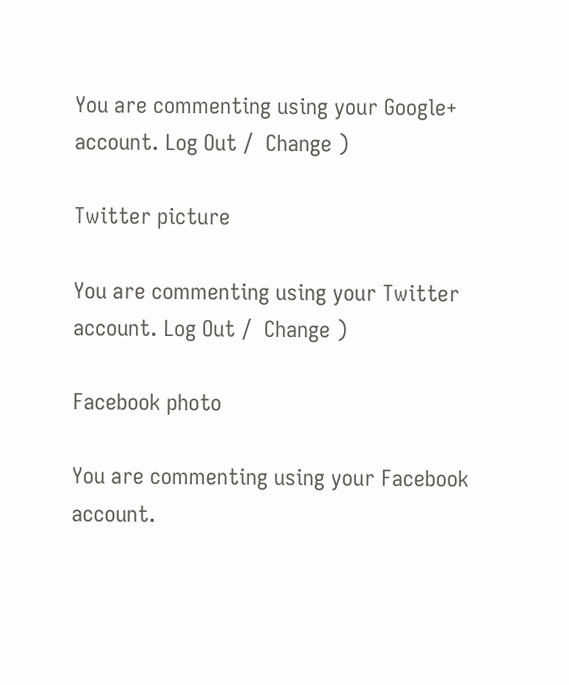You are commenting using your Google+ account. Log Out /  Change )

Twitter picture

You are commenting using your Twitter account. Log Out /  Change )

Facebook photo

You are commenting using your Facebook account.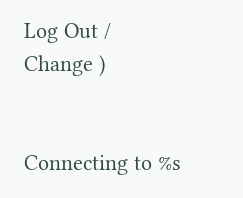Log Out /  Change )


Connecting to %s